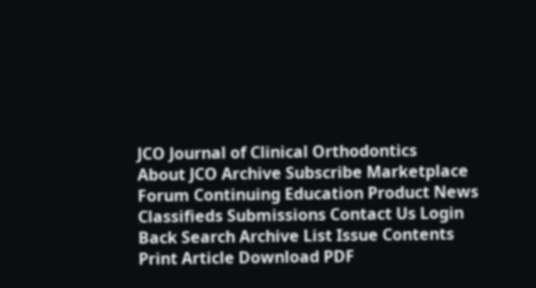JCO Journal of Clinical Orthodontics
About JCO Archive Subscribe Marketplace Forum Continuing Education Product News Classifieds Submissions Contact Us Login
Back Search Archive List Issue Contents Print Article Download PDF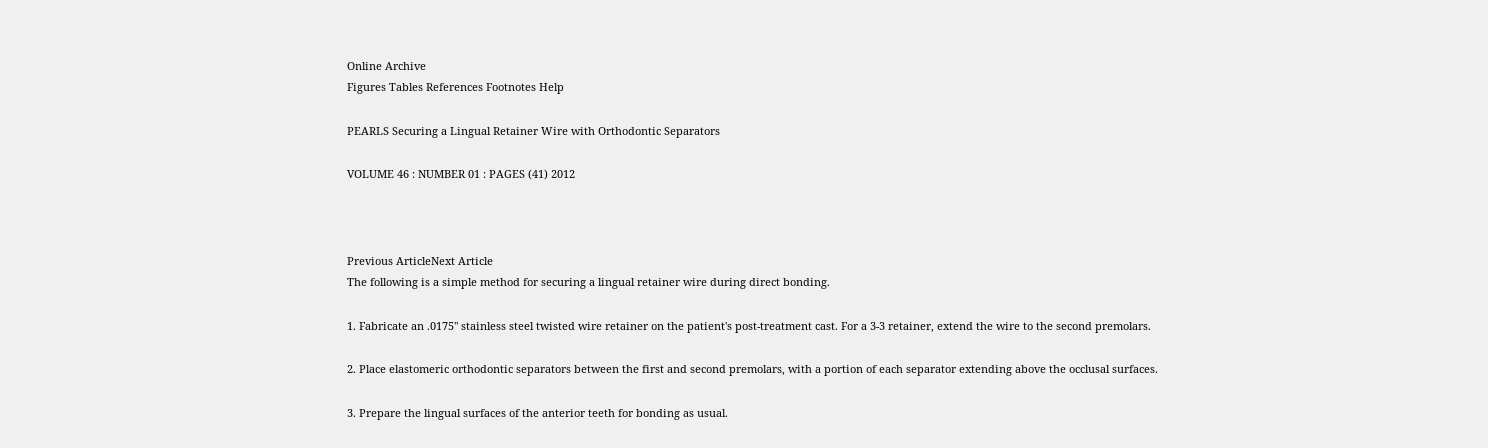Online Archive
Figures Tables References Footnotes Help

PEARLS Securing a Lingual Retainer Wire with Orthodontic Separators

VOLUME 46 : NUMBER 01 : PAGES (41) 2012



Previous ArticleNext Article
The following is a simple method for securing a lingual retainer wire during direct bonding.

1. Fabricate an .0175" stainless steel twisted wire retainer on the patient's post-treatment cast. For a 3-3 retainer, extend the wire to the second premolars.

2. Place elastomeric orthodontic separators between the first and second premolars, with a portion of each separator extending above the occlusal surfaces.

3. Prepare the lingual surfaces of the anterior teeth for bonding as usual.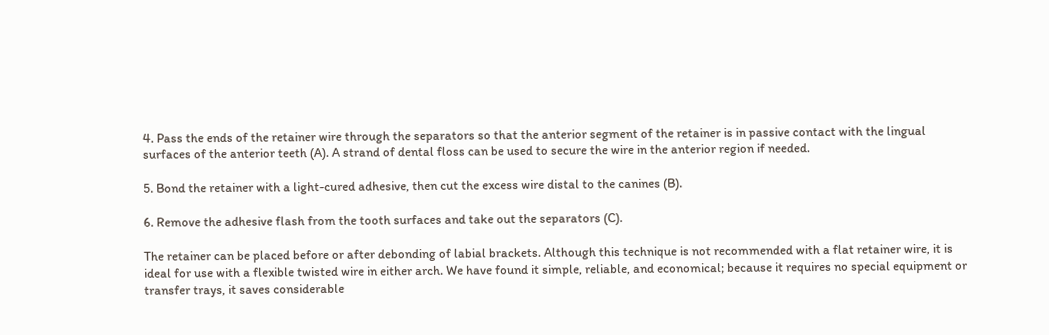4. Pass the ends of the retainer wire through the separators so that the anterior segment of the retainer is in passive contact with the lingual surfaces of the anterior teeth (A). A strand of dental floss can be used to secure the wire in the anterior region if needed.

5. Bond the retainer with a light-cured adhesive, then cut the excess wire distal to the canines (B).

6. Remove the adhesive flash from the tooth surfaces and take out the separators (C).

The retainer can be placed before or after debonding of labial brackets. Although this technique is not recommended with a flat retainer wire, it is ideal for use with a flexible twisted wire in either arch. We have found it simple, reliable, and economical; because it requires no special equipment or transfer trays, it saves considerable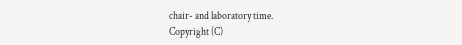chair- and laboratory time.
Copyright (C)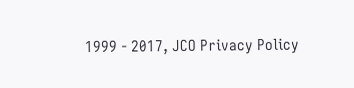1999 - 2017, JCO Privacy Policy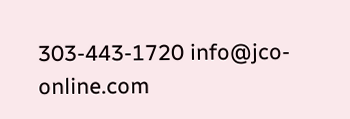303-443-1720 info@jco-online.com